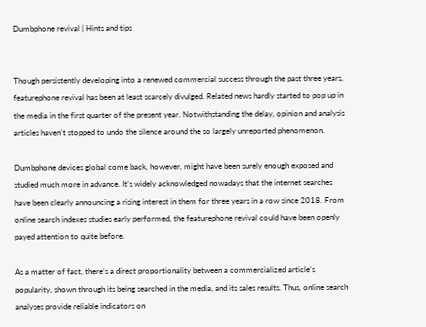Dumbphone revival | Hints and tips


Though persistently developing into a renewed commercial success through the past three years, featurephone revival has been at least scarcely divulged. Related news hardly started to pop up in the media in the first quarter of the present year. Notwithstanding the delay, opinion and analysis articles haven’t stopped to undo the silence around the so largely unreported phenomenon.

Dumbphone devices global come back, however, might have been surely enough exposed and studied much more in advance. It’s widely acknowledged nowadays that the internet searches have been clearly announcing a rising interest in them for three years in a row since 2018. From online search indexes studies early performed, the featurephone revival could have been openly payed attention to quite before.

As a matter of fact, there’s a direct proportionality between a commercialized article’s popularity, shown through its being searched in the media, and its sales results. Thus, online search analyses provide reliable indicators on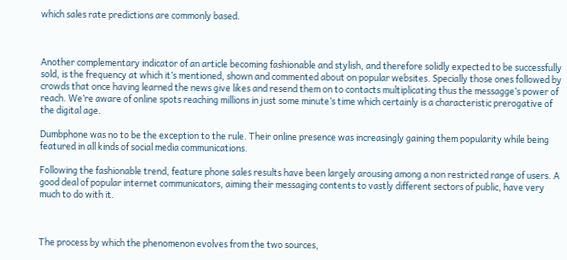which sales rate predictions are commonly based.



Another complementary indicator of an article becoming fashionable and stylish, and therefore solidly expected to be successfully sold, is the frequency at which it’s mentioned, shown and commented about on popular websites. Specially those ones followed by crowds that once having learned the news give likes and resend them on to contacts multiplicating thus the messagge’s power of reach. We’re aware of online spots reaching millions in just some minute’s time which certainly is a characteristic prerogative of the digital age.

Dumbphone was no to be the exception to the rule. Their online presence was increasingly gaining them popularity while being featured in all kinds of social media communications.

Following the fashionable trend, feature phone sales results have been largely arousing among a non restricted range of users. A good deal of popular internet communicators, aiming their messaging contents to vastly different sectors of public, have very much to do with it.



The process by which the phenomenon evolves from the two sources,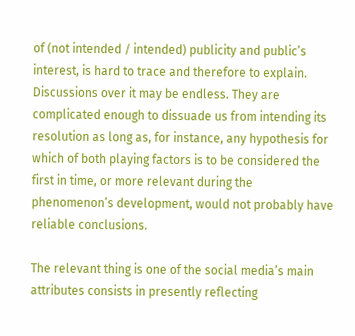of (not intended / intended) publicity and public’s interest, is hard to trace and therefore to explain. Discussions over it may be endless. They are complicated enough to dissuade us from intending its resolution as long as, for instance, any hypothesis for which of both playing factors is to be considered the first in time, or more relevant during the phenomenon’s development, would not probably have reliable conclusions.

The relevant thing is one of the social media’s main attributes consists in presently reflecting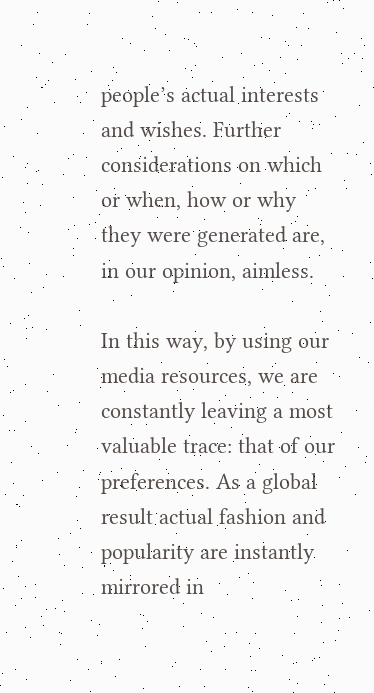people’s actual interests and wishes. Further considerations on which or when, how or why they were generated are, in our opinion, aimless.

In this way, by using our media resources, we are constantly leaving a most valuable trace: that of our preferences. As a global result actual fashion and popularity are instantly mirrored in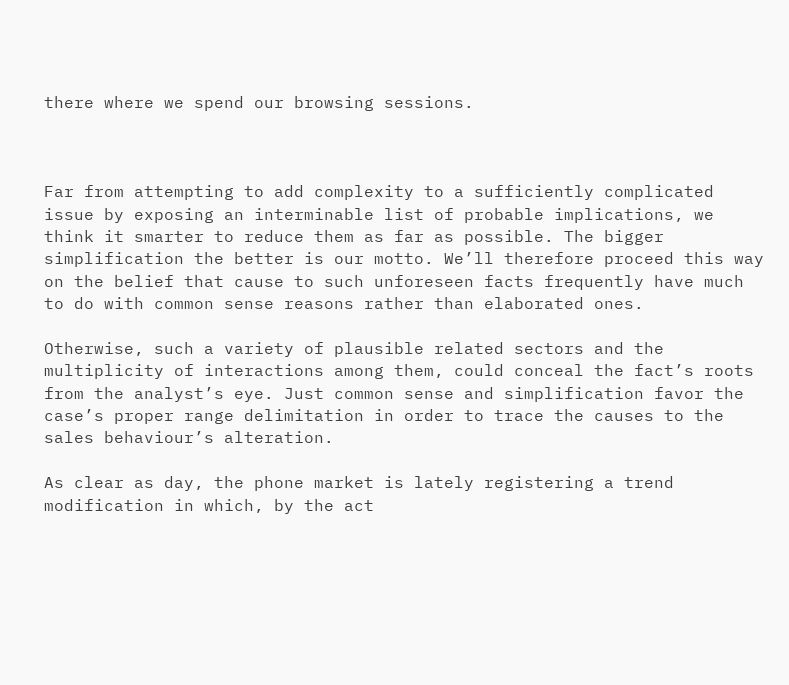there where we spend our browsing sessions.



Far from attempting to add complexity to a sufficiently complicated issue by exposing an interminable list of probable implications, we think it smarter to reduce them as far as possible. The bigger simplification the better is our motto. We’ll therefore proceed this way on the belief that cause to such unforeseen facts frequently have much to do with common sense reasons rather than elaborated ones.

Otherwise, such a variety of plausible related sectors and the multiplicity of interactions among them, could conceal the fact’s roots from the analyst’s eye. Just common sense and simplification favor the case’s proper range delimitation in order to trace the causes to the sales behaviour’s alteration.

As clear as day, the phone market is lately registering a trend modification in which, by the act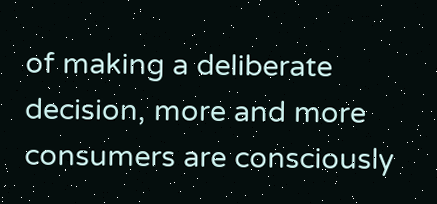of making a deliberate decision, more and more consumers are consciously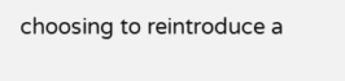choosing to reintroduce a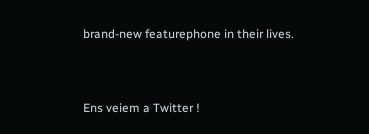brand-new featurephone in their lives.


Ens veiem a Twitter !